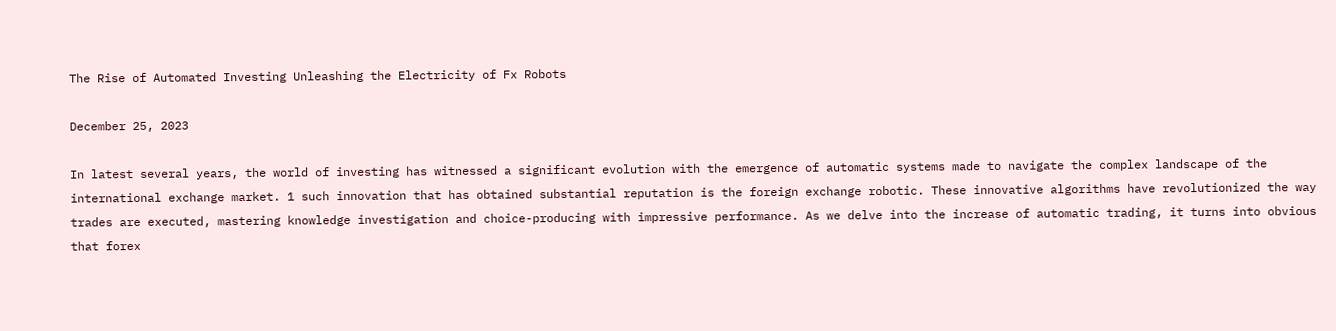The Rise of Automated Investing Unleashing the Electricity of Fx Robots

December 25, 2023

In latest several years, the world of investing has witnessed a significant evolution with the emergence of automatic systems made to navigate the complex landscape of the international exchange market. 1 such innovation that has obtained substantial reputation is the foreign exchange robotic. These innovative algorithms have revolutionized the way trades are executed, mastering knowledge investigation and choice-producing with impressive performance. As we delve into the increase of automatic trading, it turns into obvious that forex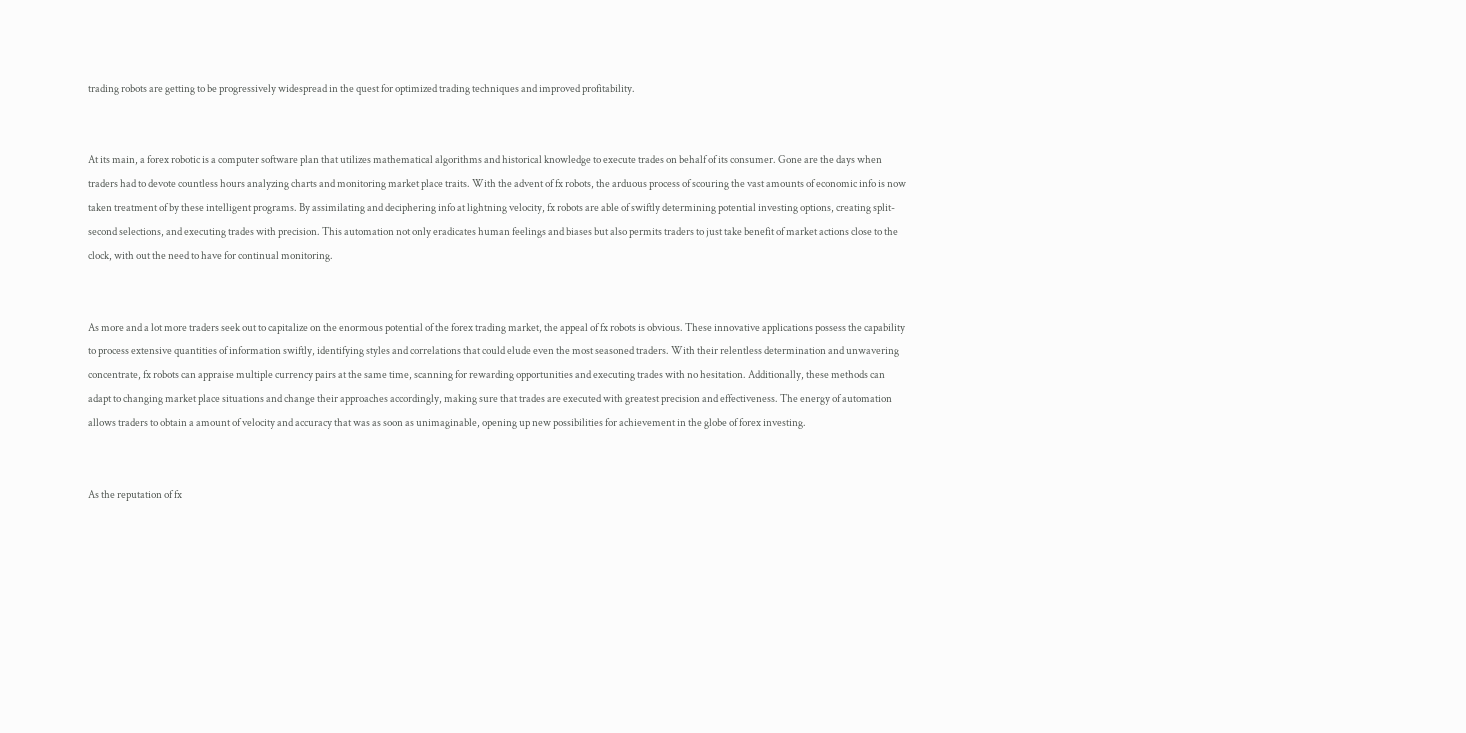trading robots are getting to be progressively widespread in the quest for optimized trading techniques and improved profitability.


At its main, a forex robotic is a computer software plan that utilizes mathematical algorithms and historical knowledge to execute trades on behalf of its consumer. Gone are the days when traders had to devote countless hours analyzing charts and monitoring market place traits. With the advent of fx robots, the arduous process of scouring the vast amounts of economic info is now taken treatment of by these intelligent programs. By assimilating and deciphering info at lightning velocity, fx robots are able of swiftly determining potential investing options, creating split-second selections, and executing trades with precision. This automation not only eradicates human feelings and biases but also permits traders to just take benefit of market actions close to the clock, with out the need to have for continual monitoring.


As more and a lot more traders seek out to capitalize on the enormous potential of the forex trading market, the appeal of fx robots is obvious. These innovative applications possess the capability to process extensive quantities of information swiftly, identifying styles and correlations that could elude even the most seasoned traders. With their relentless determination and unwavering concentrate, fx robots can appraise multiple currency pairs at the same time, scanning for rewarding opportunities and executing trades with no hesitation. Additionally, these methods can adapt to changing market place situations and change their approaches accordingly, making sure that trades are executed with greatest precision and effectiveness. The energy of automation allows traders to obtain a amount of velocity and accuracy that was as soon as unimaginable, opening up new possibilities for achievement in the globe of forex investing.


As the reputation of fx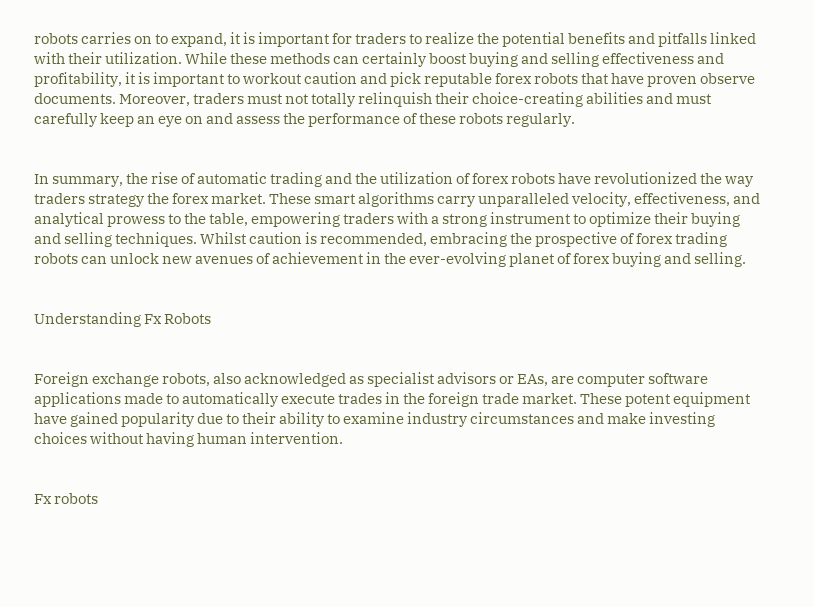robots carries on to expand, it is important for traders to realize the potential benefits and pitfalls linked with their utilization. While these methods can certainly boost buying and selling effectiveness and profitability, it is important to workout caution and pick reputable forex robots that have proven observe documents. Moreover, traders must not totally relinquish their choice-creating abilities and must carefully keep an eye on and assess the performance of these robots regularly.


In summary, the rise of automatic trading and the utilization of forex robots have revolutionized the way traders strategy the forex market. These smart algorithms carry unparalleled velocity, effectiveness, and analytical prowess to the table, empowering traders with a strong instrument to optimize their buying and selling techniques. Whilst caution is recommended, embracing the prospective of forex trading robots can unlock new avenues of achievement in the ever-evolving planet of forex buying and selling.


Understanding Fx Robots


Foreign exchange robots, also acknowledged as specialist advisors or EAs, are computer software applications made to automatically execute trades in the foreign trade market. These potent equipment have gained popularity due to their ability to examine industry circumstances and make investing choices without having human intervention.


Fx robots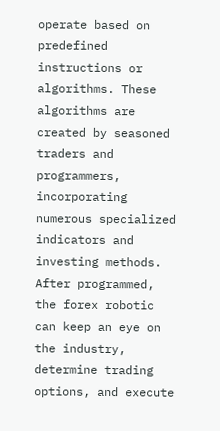operate based on predefined instructions or algorithms. These algorithms are created by seasoned traders and programmers, incorporating numerous specialized indicators and investing methods. After programmed, the forex robotic can keep an eye on the industry, determine trading options, and execute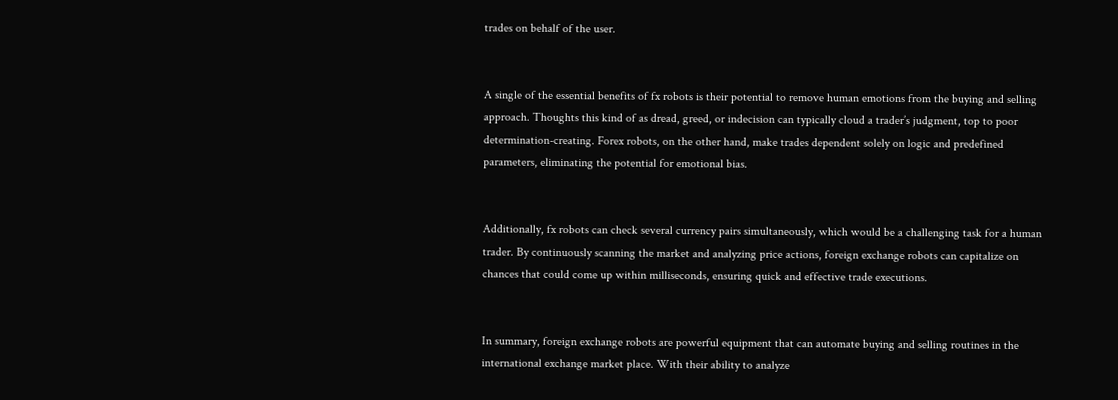trades on behalf of the user.


A single of the essential benefits of fx robots is their potential to remove human emotions from the buying and selling approach. Thoughts this kind of as dread, greed, or indecision can typically cloud a trader’s judgment, top to poor determination-creating. Forex robots, on the other hand, make trades dependent solely on logic and predefined parameters, eliminating the potential for emotional bias.


Additionally, fx robots can check several currency pairs simultaneously, which would be a challenging task for a human trader. By continuously scanning the market and analyzing price actions, foreign exchange robots can capitalize on chances that could come up within milliseconds, ensuring quick and effective trade executions.


In summary, foreign exchange robots are powerful equipment that can automate buying and selling routines in the international exchange market place. With their ability to analyze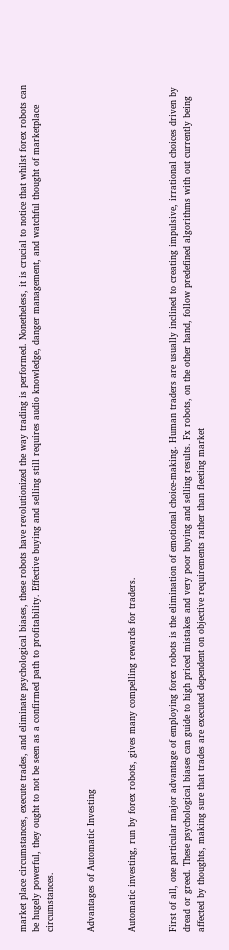market place circumstances, execute trades, and eliminate psychological biases, these robots have revolutionized the way trading is performed. Nonetheless, it is crucial to notice that whilst forex robots can be hugely powerful, they ought to not be seen as a confirmed path to profitability. Effective buying and selling still requires audio knowledge, danger management, and watchful thought of marketplace circumstances.


Advantages of Automatic Investing


Automatic investing, run by forex robots, gives many compelling rewards for traders.


First of all, one particular major advantage of employing forex robots is the elimination of emotional choice-making. Human traders are usually inclined to creating impulsive, irrational choices driven by dread or greed. These psychological biases can guide to high priced mistakes and very poor buying and selling results. Fx robots, on the other hand, follow predefined algorithms with out currently being affected by thoughts, making sure that trades are executed dependent on objective requirements rather than fleeting market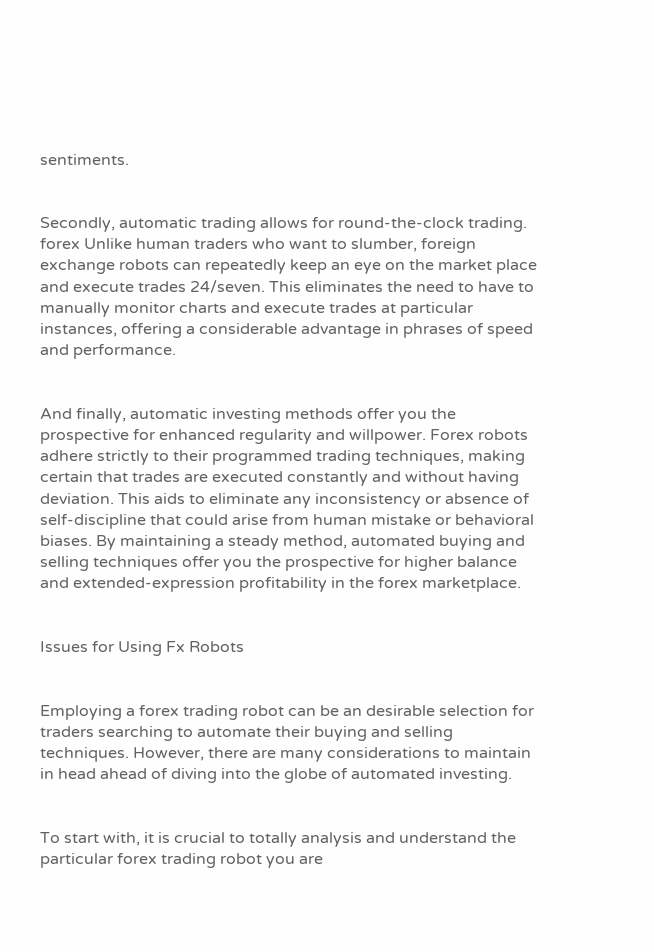sentiments.


Secondly, automatic trading allows for round-the-clock trading. forex Unlike human traders who want to slumber, foreign exchange robots can repeatedly keep an eye on the market place and execute trades 24/seven. This eliminates the need to have to manually monitor charts and execute trades at particular instances, offering a considerable advantage in phrases of speed and performance.


And finally, automatic investing methods offer you the prospective for enhanced regularity and willpower. Forex robots adhere strictly to their programmed trading techniques, making certain that trades are executed constantly and without having deviation. This aids to eliminate any inconsistency or absence of self-discipline that could arise from human mistake or behavioral biases. By maintaining a steady method, automated buying and selling techniques offer you the prospective for higher balance and extended-expression profitability in the forex marketplace.


Issues for Using Fx Robots


Employing a forex trading robot can be an desirable selection for traders searching to automate their buying and selling techniques. However, there are many considerations to maintain in head ahead of diving into the globe of automated investing.


To start with, it is crucial to totally analysis and understand the particular forex trading robot you are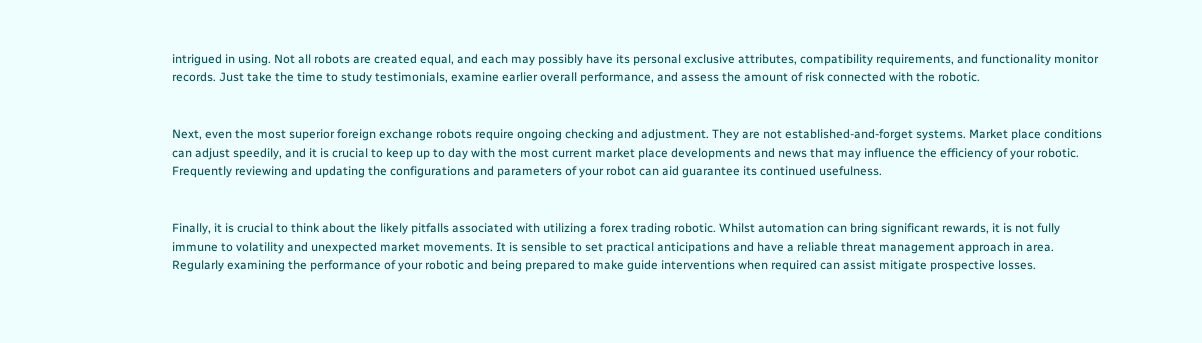intrigued in using. Not all robots are created equal, and each may possibly have its personal exclusive attributes, compatibility requirements, and functionality monitor records. Just take the time to study testimonials, examine earlier overall performance, and assess the amount of risk connected with the robotic.


Next, even the most superior foreign exchange robots require ongoing checking and adjustment. They are not established-and-forget systems. Market place conditions can adjust speedily, and it is crucial to keep up to day with the most current market place developments and news that may influence the efficiency of your robotic. Frequently reviewing and updating the configurations and parameters of your robot can aid guarantee its continued usefulness.


Finally, it is crucial to think about the likely pitfalls associated with utilizing a forex trading robotic. Whilst automation can bring significant rewards, it is not fully immune to volatility and unexpected market movements. It is sensible to set practical anticipations and have a reliable threat management approach in area. Regularly examining the performance of your robotic and being prepared to make guide interventions when required can assist mitigate prospective losses.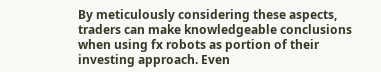By meticulously considering these aspects, traders can make knowledgeable conclusions when using fx robots as portion of their investing approach. Even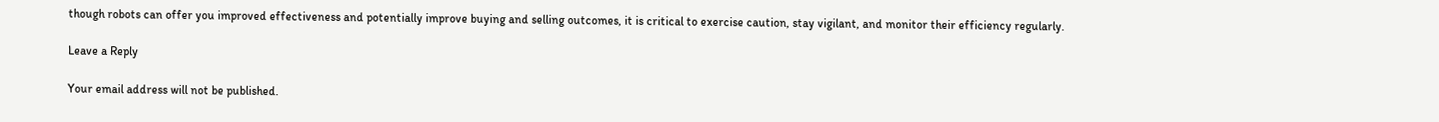though robots can offer you improved effectiveness and potentially improve buying and selling outcomes, it is critical to exercise caution, stay vigilant, and monitor their efficiency regularly.

Leave a Reply

Your email address will not be published.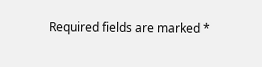Required fields are marked *